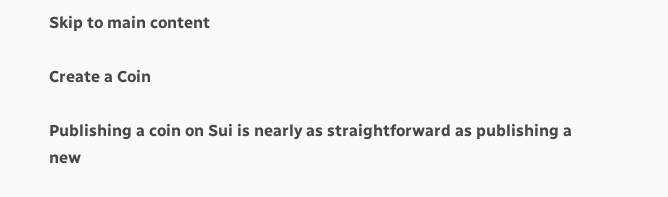Skip to main content

Create a Coin

Publishing a coin on Sui is nearly as straightforward as publishing a new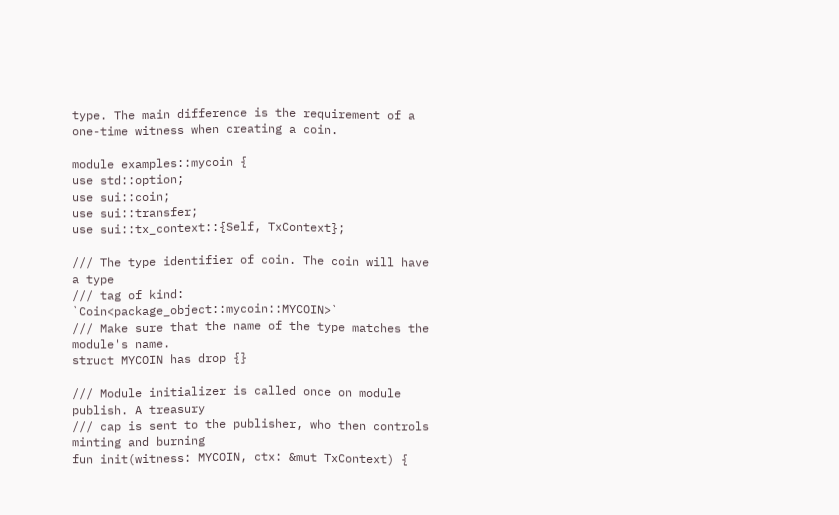type. The main difference is the requirement of a one-time witness when creating a coin.

module examples::mycoin {
use std::option;
use sui::coin;
use sui::transfer;
use sui::tx_context::{Self, TxContext};

/// The type identifier of coin. The coin will have a type
/// tag of kind: `Coin<package_object::mycoin::MYCOIN>`
/// Make sure that the name of the type matches the module's name.
struct MYCOIN has drop {}

/// Module initializer is called once on module publish. A treasury
/// cap is sent to the publisher, who then controls minting and burning
fun init(witness: MYCOIN, ctx: &mut TxContext) {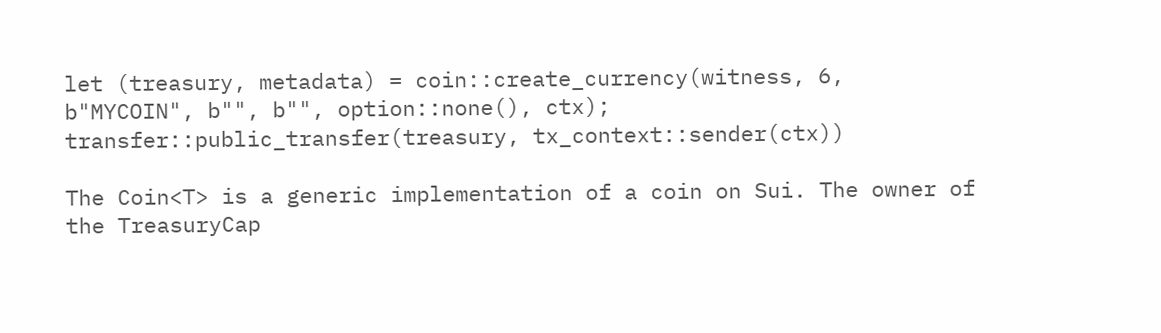let (treasury, metadata) = coin::create_currency(witness, 6, b"MYCOIN", b"", b"", option::none(), ctx);
transfer::public_transfer(treasury, tx_context::sender(ctx))

The Coin<T> is a generic implementation of a coin on Sui. The owner of the TreasuryCap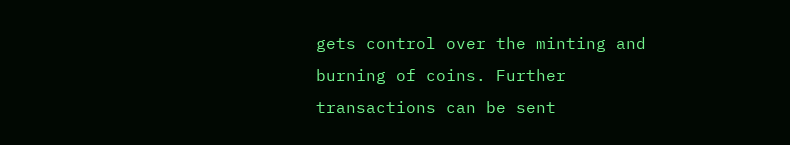gets control over the minting and burning of coins. Further transactions can be sent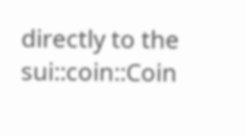directly to the sui::coin::Coin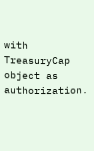with TreasuryCap object as authorization.